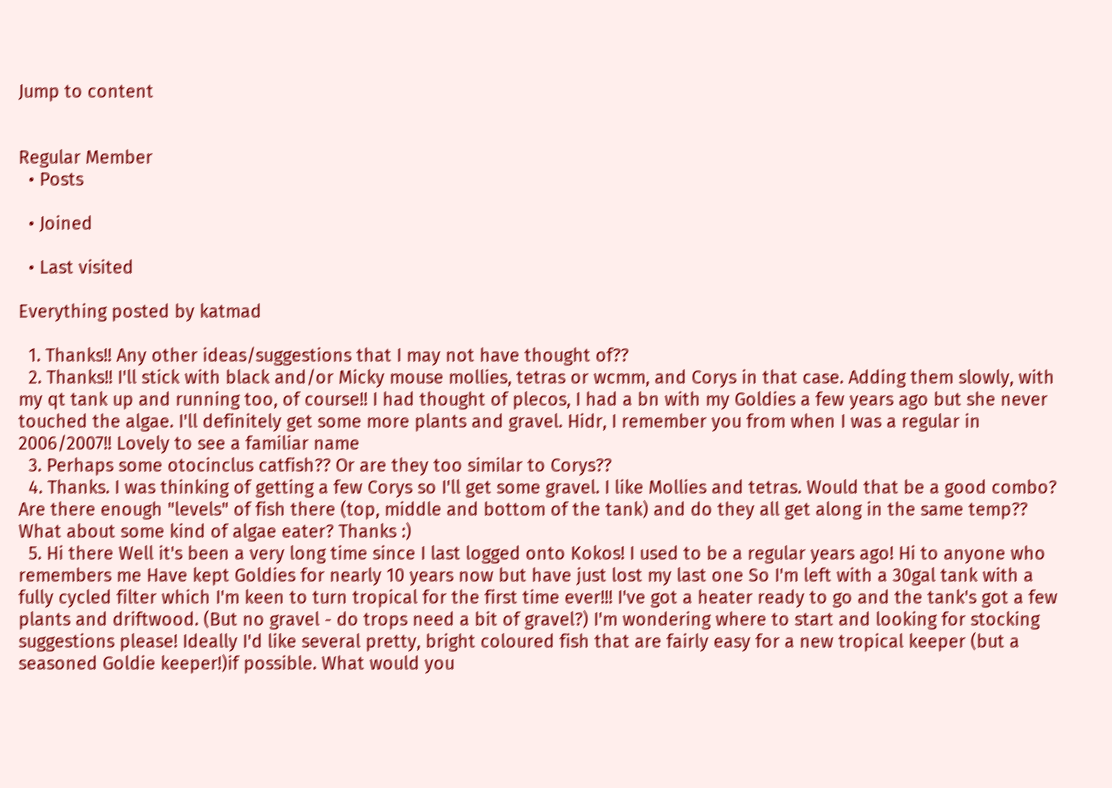Jump to content


Regular Member
  • Posts

  • Joined

  • Last visited

Everything posted by katmad

  1. Thanks!! Any other ideas/suggestions that I may not have thought of??
  2. Thanks!! I'll stick with black and/or Micky mouse mollies, tetras or wcmm, and Corys in that case. Adding them slowly, with my qt tank up and running too, of course!! I had thought of plecos, I had a bn with my Goldies a few years ago but she never touched the algae. I'll definitely get some more plants and gravel. Hidr, I remember you from when I was a regular in 2006/2007!! Lovely to see a familiar name
  3. Perhaps some otocinclus catfish?? Or are they too similar to Corys??
  4. Thanks. I was thinking of getting a few Corys so I'll get some gravel. I like Mollies and tetras. Would that be a good combo? Are there enough "levels" of fish there (top, middle and bottom of the tank) and do they all get along in the same temp?? What about some kind of algae eater? Thanks :)
  5. Hi there Well it's been a very long time since I last logged onto Kokos! I used to be a regular years ago! Hi to anyone who remembers me Have kept Goldies for nearly 10 years now but have just lost my last one So I'm left with a 30gal tank with a fully cycled filter which I'm keen to turn tropical for the first time ever!!! I've got a heater ready to go and the tank's got a few plants and driftwood. (But no gravel - do trops need a bit of gravel?) I'm wondering where to start and looking for stocking suggestions please! Ideally I'd like several pretty, bright coloured fish that are fairly easy for a new tropical keeper (but a seasoned Goldie keeper!)if possible. What would you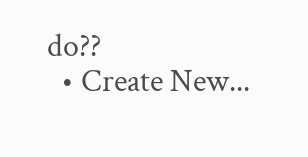do??
  • Create New...